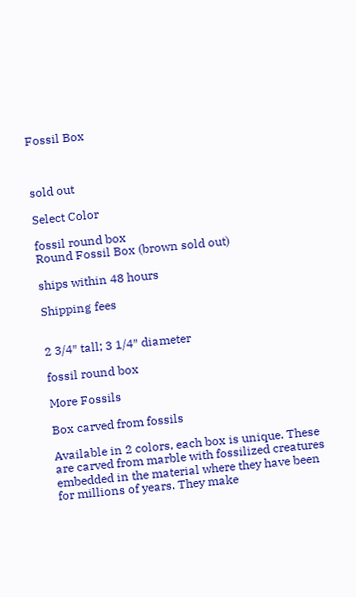Fossil Box



sold out

Select Color

fossil round box
Round Fossil Box (brown sold out)

ships within 48 hours

Shipping fees


2 3/4″ tall; 3 1/4″ diameter

fossil round box

More Fossils

Box carved from fossils

Available in 2 colors, each box is unique. These are carved from marble with fossilized creatures embedded in the material where they have been for millions of years. They make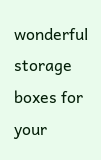wonderful storage boxes for your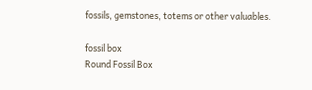fossils, gemstones, totems or other valuables.

fossil box
Round Fossil Box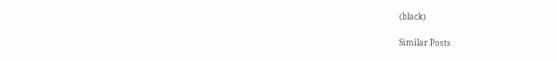(black)

Similar Posts